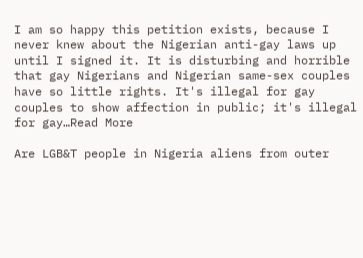I am so happy this petition exists, because I never knew about the Nigerian anti-gay laws up until I signed it. It is disturbing and horrible that gay Nigerians and Nigerian same-sex couples have so little rights. It's illegal for gay couples to show affection in public; it's illegal for gay…Read More

Are LGB&T people in Nigeria aliens from outer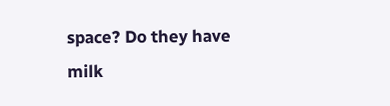space? Do they have milk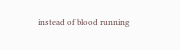instead of blood running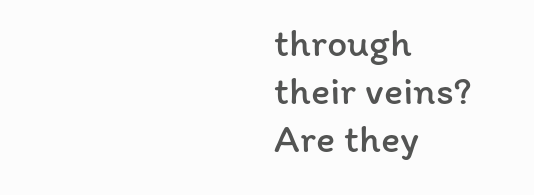through their veins? Are they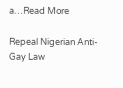a…Read More

Repeal Nigerian Anti-Gay Law